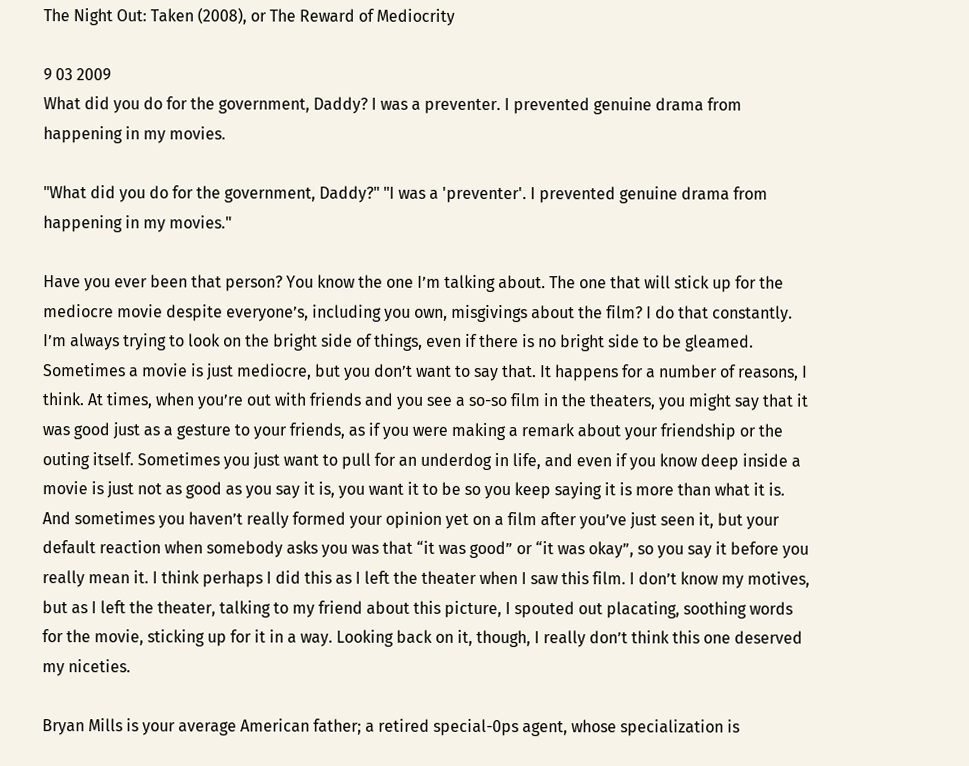The Night Out: Taken (2008), or The Reward of Mediocrity

9 03 2009
What did you do for the government, Daddy? I was a preventer. I prevented genuine drama from happening in my movies.

"What did you do for the government, Daddy?" "I was a 'preventer'. I prevented genuine drama from happening in my movies."

Have you ever been that person? You know the one I’m talking about. The one that will stick up for the mediocre movie despite everyone’s, including you own, misgivings about the film? I do that constantly. I’m always trying to look on the bright side of things, even if there is no bright side to be gleamed. Sometimes a movie is just mediocre, but you don’t want to say that. It happens for a number of reasons, I think. At times, when you’re out with friends and you see a so-so film in the theaters, you might say that it was good just as a gesture to your friends, as if you were making a remark about your friendship or the outing itself. Sometimes you just want to pull for an underdog in life, and even if you know deep inside a movie is just not as good as you say it is, you want it to be so you keep saying it is more than what it is. And sometimes you haven’t really formed your opinion yet on a film after you’ve just seen it, but your default reaction when somebody asks you was that “it was good” or “it was okay”, so you say it before you really mean it. I think perhaps I did this as I left the theater when I saw this film. I don’t know my motives, but as I left the theater, talking to my friend about this picture, I spouted out placating, soothing words for the movie, sticking up for it in a way. Looking back on it, though, I really don’t think this one deserved my niceties.

Bryan Mills is your average American father; a retired special-0ps agent, whose specialization is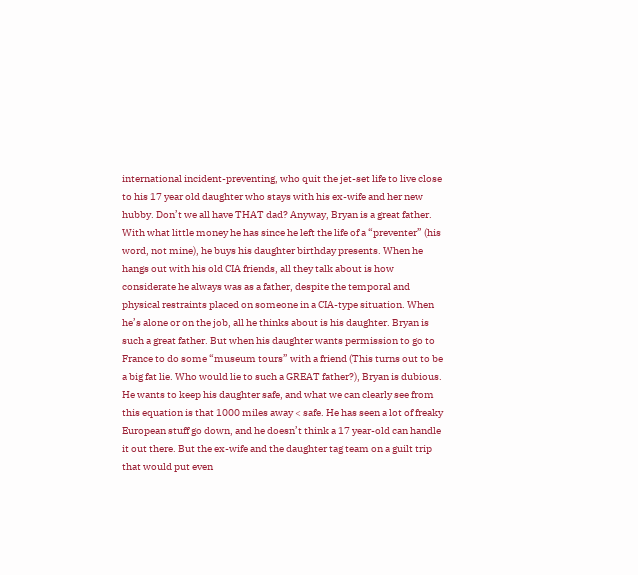international incident-preventing, who quit the jet-set life to live close to his 17 year old daughter who stays with his ex-wife and her new hubby. Don’t we all have THAT dad? Anyway, Bryan is a great father. With what little money he has since he left the life of a “preventer” (his word, not mine), he buys his daughter birthday presents. When he hangs out with his old CIA friends, all they talk about is how considerate he always was as a father, despite the temporal and physical restraints placed on someone in a CIA-type situation. When he’s alone or on the job, all he thinks about is his daughter. Bryan is such a great father. But when his daughter wants permission to go to France to do some “museum tours” with a friend (This turns out to be a big fat lie. Who would lie to such a GREAT father?), Bryan is dubious. He wants to keep his daughter safe, and what we can clearly see from this equation is that 1000 miles away < safe. He has seen a lot of freaky European stuff go down, and he doesn’t think a 17 year-old can handle it out there. But the ex-wife and the daughter tag team on a guilt trip that would put even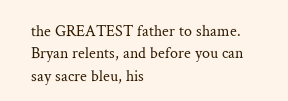the GREATEST father to shame. Bryan relents, and before you can say sacre bleu, his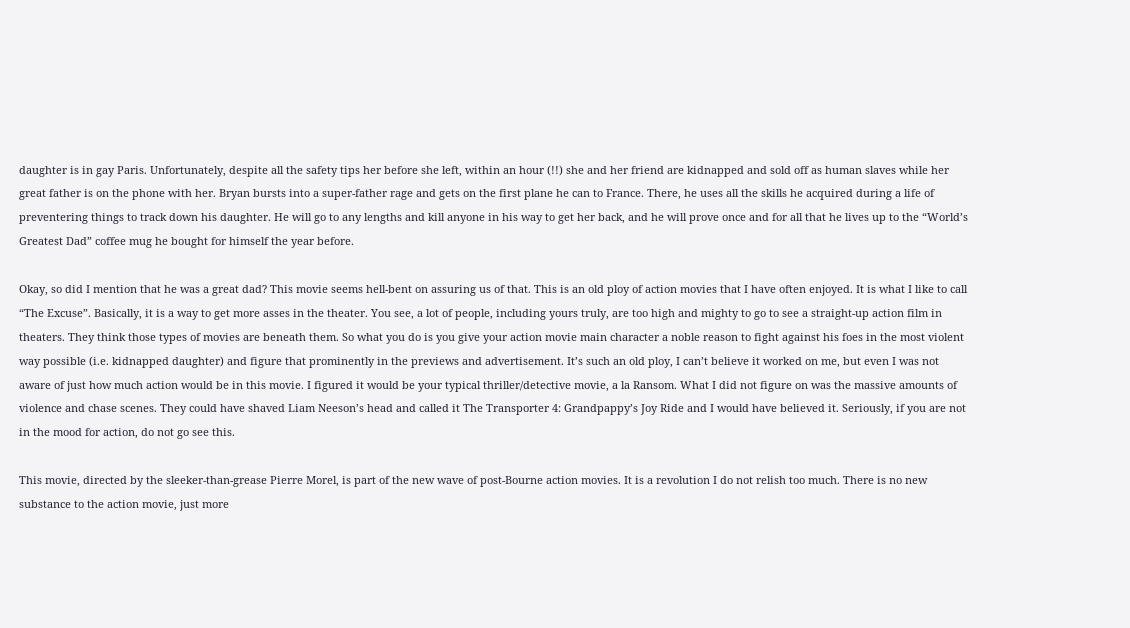daughter is in gay Paris. Unfortunately, despite all the safety tips her before she left, within an hour (!!) she and her friend are kidnapped and sold off as human slaves while her great father is on the phone with her. Bryan bursts into a super-father rage and gets on the first plane he can to France. There, he uses all the skills he acquired during a life of preventering things to track down his daughter. He will go to any lengths and kill anyone in his way to get her back, and he will prove once and for all that he lives up to the “World’s Greatest Dad” coffee mug he bought for himself the year before.

Okay, so did I mention that he was a great dad? This movie seems hell-bent on assuring us of that. This is an old ploy of action movies that I have often enjoyed. It is what I like to call “The Excuse”. Basically, it is a way to get more asses in the theater. You see, a lot of people, including yours truly, are too high and mighty to go to see a straight-up action film in theaters. They think those types of movies are beneath them. So what you do is you give your action movie main character a noble reason to fight against his foes in the most violent way possible (i.e. kidnapped daughter) and figure that prominently in the previews and advertisement. It’s such an old ploy, I can’t believe it worked on me, but even I was not aware of just how much action would be in this movie. I figured it would be your typical thriller/detective movie, a la Ransom. What I did not figure on was the massive amounts of violence and chase scenes. They could have shaved Liam Neeson’s head and called it The Transporter 4: Grandpappy’s Joy Ride and I would have believed it. Seriously, if you are not in the mood for action, do not go see this.

This movie, directed by the sleeker-than-grease Pierre Morel, is part of the new wave of post-Bourne action movies. It is a revolution I do not relish too much. There is no new substance to the action movie, just more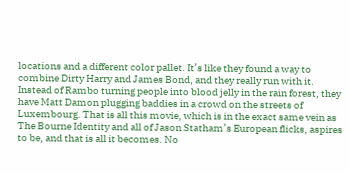locations and a different color pallet. It’s like they found a way to combine Dirty Harry and James Bond, and they really run with it. Instead of Rambo turning people into blood jelly in the rain forest, they have Matt Damon plugging baddies in a crowd on the streets of Luxembourg. That is all this movie, which is in the exact same vein as The Bourne Identity and all of Jason Statham’s European flicks, aspires to be, and that is all it becomes. No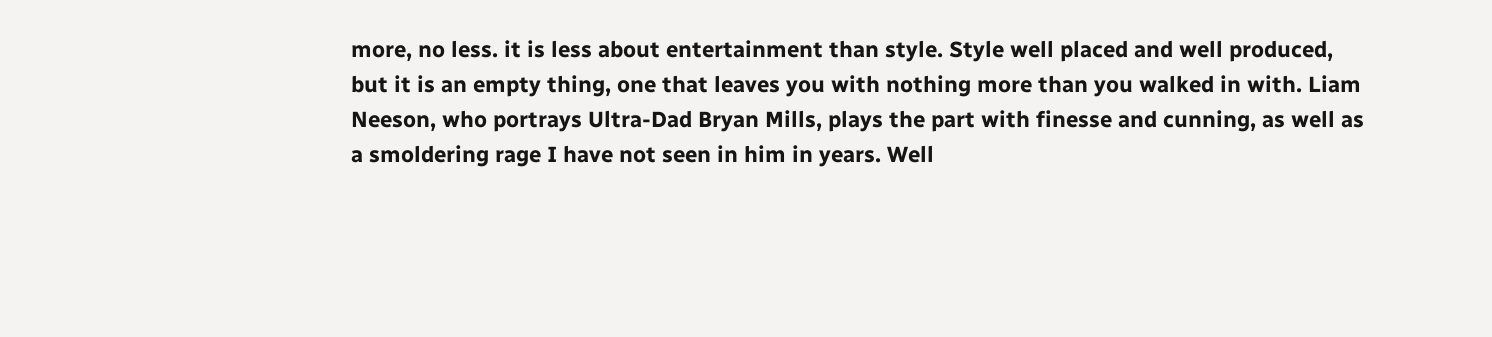more, no less. it is less about entertainment than style. Style well placed and well produced, but it is an empty thing, one that leaves you with nothing more than you walked in with. Liam Neeson, who portrays Ultra-Dad Bryan Mills, plays the part with finesse and cunning, as well as a smoldering rage I have not seen in him in years. Well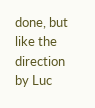done, but like the direction by Luc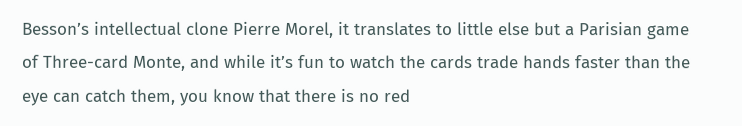Besson’s intellectual clone Pierre Morel, it translates to little else but a Parisian game of Three-card Monte, and while it’s fun to watch the cards trade hands faster than the eye can catch them, you know that there is no red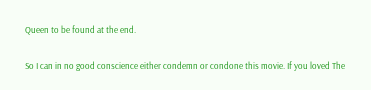Queen to be found at the end.

So I can in no good conscience either condemn or condone this movie. If you loved The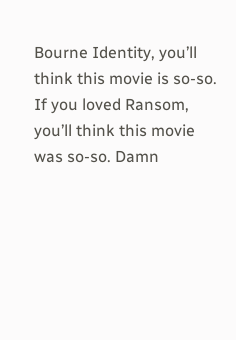Bourne Identity, you’ll think this movie is so-so. If you loved Ransom, you’ll think this movie was so-so. Damn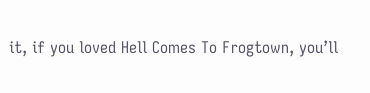it, if you loved Hell Comes To Frogtown, you’ll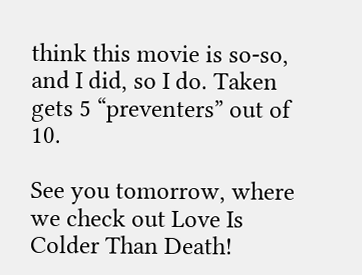think this movie is so-so, and I did, so I do. Taken gets 5 “preventers” out of 10.

See you tomorrow, where we check out Love Is Colder Than Death!